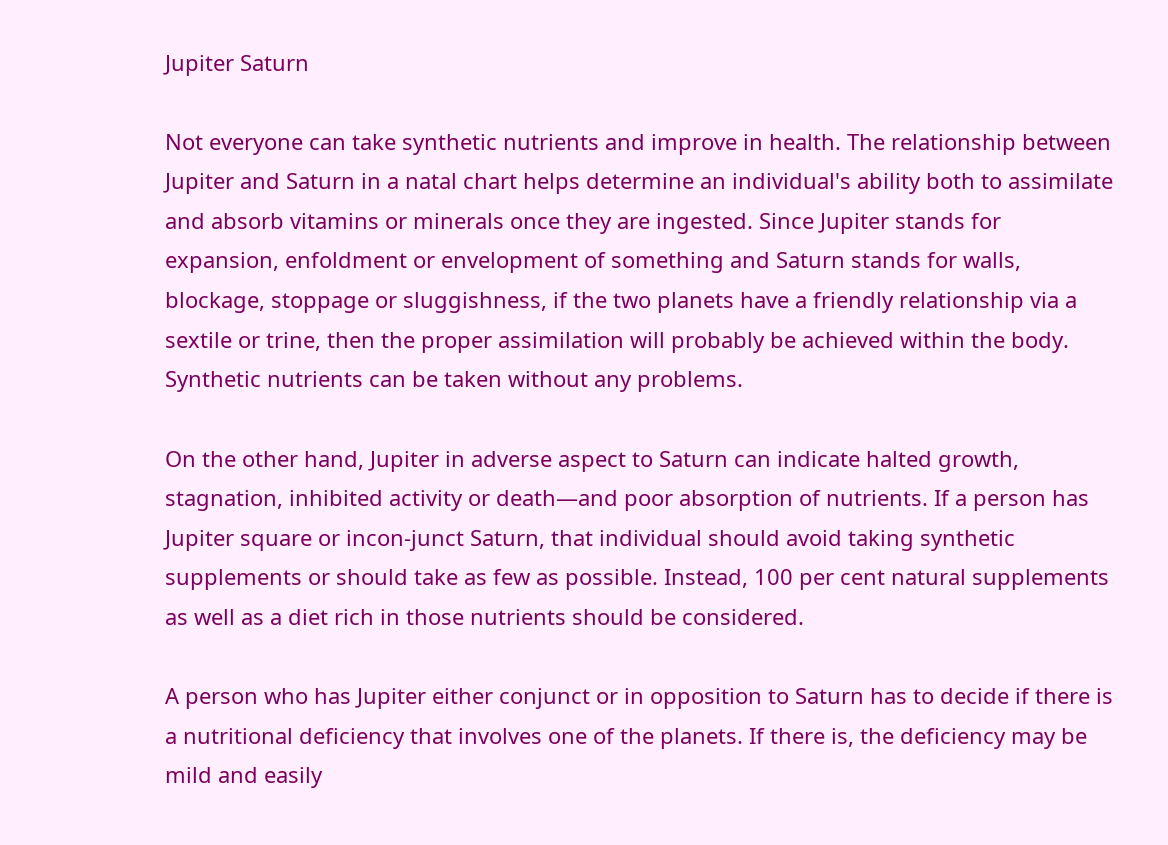Jupiter Saturn

Not everyone can take synthetic nutrients and improve in health. The relationship between Jupiter and Saturn in a natal chart helps determine an individual's ability both to assimilate and absorb vitamins or minerals once they are ingested. Since Jupiter stands for expansion, enfoldment or envelopment of something and Saturn stands for walls, blockage, stoppage or sluggishness, if the two planets have a friendly relationship via a sextile or trine, then the proper assimilation will probably be achieved within the body. Synthetic nutrients can be taken without any problems.

On the other hand, Jupiter in adverse aspect to Saturn can indicate halted growth, stagnation, inhibited activity or death—and poor absorption of nutrients. If a person has Jupiter square or incon-junct Saturn, that individual should avoid taking synthetic supplements or should take as few as possible. Instead, 100 per cent natural supplements as well as a diet rich in those nutrients should be considered.

A person who has Jupiter either conjunct or in opposition to Saturn has to decide if there is a nutritional deficiency that involves one of the planets. If there is, the deficiency may be mild and easily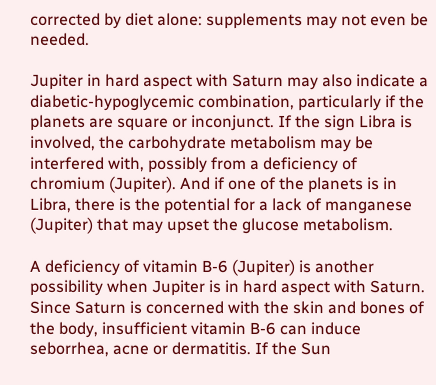corrected by diet alone: supplements may not even be needed.

Jupiter in hard aspect with Saturn may also indicate a diabetic-hypoglycemic combination, particularly if the planets are square or inconjunct. If the sign Libra is involved, the carbohydrate metabolism may be interfered with, possibly from a deficiency of chromium (Jupiter). And if one of the planets is in Libra, there is the potential for a lack of manganese (Jupiter) that may upset the glucose metabolism.

A deficiency of vitamin B-6 (Jupiter) is another possibility when Jupiter is in hard aspect with Saturn. Since Saturn is concerned with the skin and bones of the body, insufficient vitamin B-6 can induce seborrhea, acne or dermatitis. If the Sun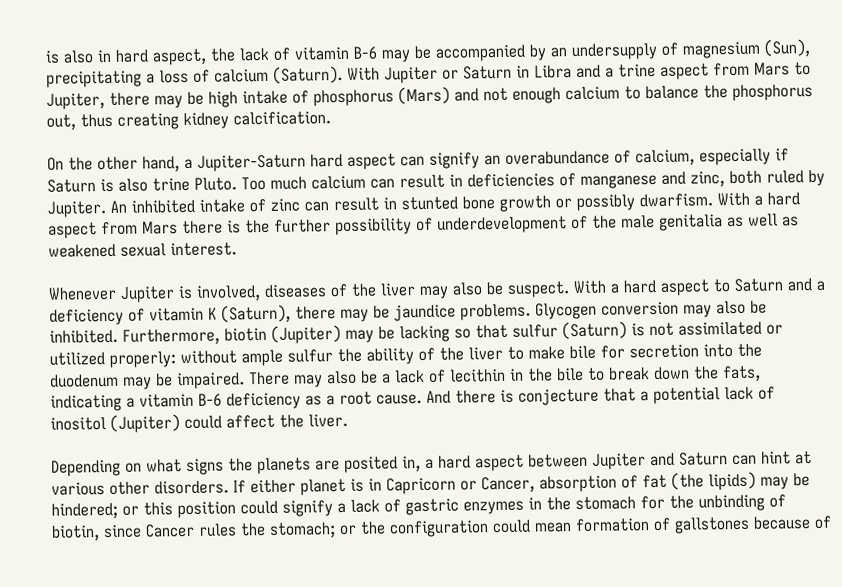is also in hard aspect, the lack of vitamin B-6 may be accompanied by an undersupply of magnesium (Sun), precipitating a loss of calcium (Saturn). With Jupiter or Saturn in Libra and a trine aspect from Mars to Jupiter, there may be high intake of phosphorus (Mars) and not enough calcium to balance the phosphorus out, thus creating kidney calcification.

On the other hand, a Jupiter-Saturn hard aspect can signify an overabundance of calcium, especially if Saturn is also trine Pluto. Too much calcium can result in deficiencies of manganese and zinc, both ruled by Jupiter. An inhibited intake of zinc can result in stunted bone growth or possibly dwarfism. With a hard aspect from Mars there is the further possibility of underdevelopment of the male genitalia as well as weakened sexual interest.

Whenever Jupiter is involved, diseases of the liver may also be suspect. With a hard aspect to Saturn and a deficiency of vitamin K (Saturn), there may be jaundice problems. Glycogen conversion may also be inhibited. Furthermore, biotin (Jupiter) may be lacking so that sulfur (Saturn) is not assimilated or utilized properly: without ample sulfur the ability of the liver to make bile for secretion into the duodenum may be impaired. There may also be a lack of lecithin in the bile to break down the fats, indicating a vitamin B-6 deficiency as a root cause. And there is conjecture that a potential lack of inositol (Jupiter) could affect the liver.

Depending on what signs the planets are posited in, a hard aspect between Jupiter and Saturn can hint at various other disorders. If either planet is in Capricorn or Cancer, absorption of fat (the lipids) may be hindered; or this position could signify a lack of gastric enzymes in the stomach for the unbinding of biotin, since Cancer rules the stomach; or the configuration could mean formation of gallstones because of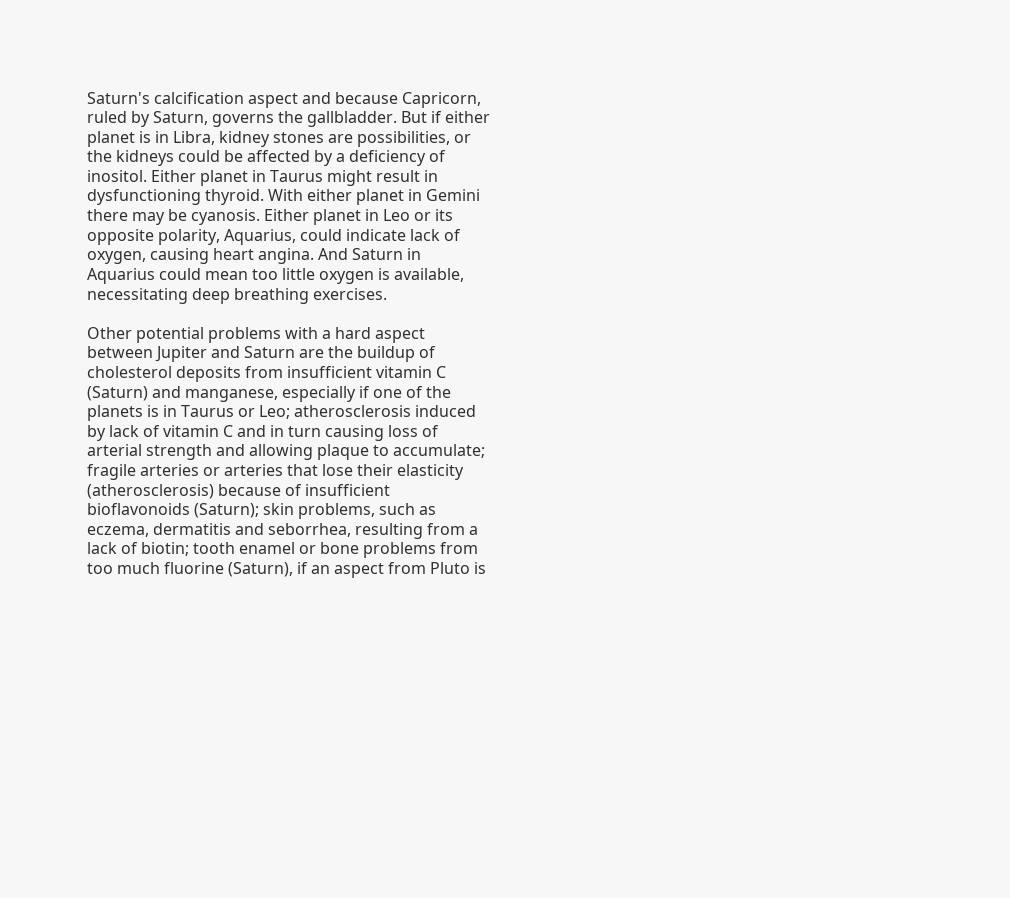Saturn's calcification aspect and because Capricorn, ruled by Saturn, governs the gallbladder. But if either planet is in Libra, kidney stones are possibilities, or the kidneys could be affected by a deficiency of inositol. Either planet in Taurus might result in dysfunctioning thyroid. With either planet in Gemini there may be cyanosis. Either planet in Leo or its opposite polarity, Aquarius, could indicate lack of oxygen, causing heart angina. And Saturn in Aquarius could mean too little oxygen is available, necessitating deep breathing exercises.

Other potential problems with a hard aspect between Jupiter and Saturn are the buildup of cholesterol deposits from insufficient vitamin C (Saturn) and manganese, especially if one of the planets is in Taurus or Leo; atherosclerosis induced by lack of vitamin C and in turn causing loss of arterial strength and allowing plaque to accumulate; fragile arteries or arteries that lose their elasticity (atherosclerosis) because of insufficient bioflavonoids (Saturn); skin problems, such as eczema, dermatitis and seborrhea, resulting from a lack of biotin; tooth enamel or bone problems from too much fluorine (Saturn), if an aspect from Pluto is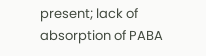present; lack of absorption of PABA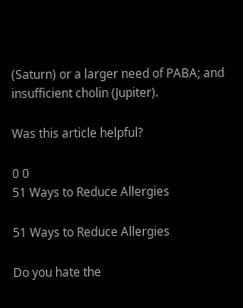(Saturn) or a larger need of PABA; and insufficient cholin (Jupiter).

Was this article helpful?

0 0
51 Ways to Reduce Allergies

51 Ways to Reduce Allergies

Do you hate the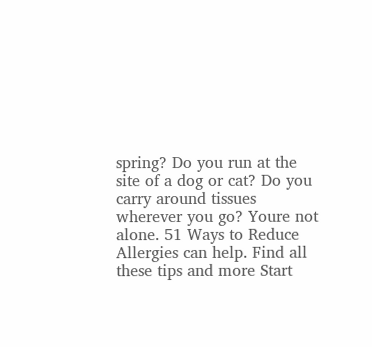spring? Do you run at the site of a dog or cat? Do you carry around tissues wherever you go? Youre not alone. 51 Ways to Reduce Allergies can help. Find all these tips and more Start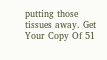putting those tissues away. Get Your Copy Of 51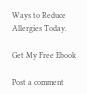Ways to Reduce Allergies Today.

Get My Free Ebook

Post a comment